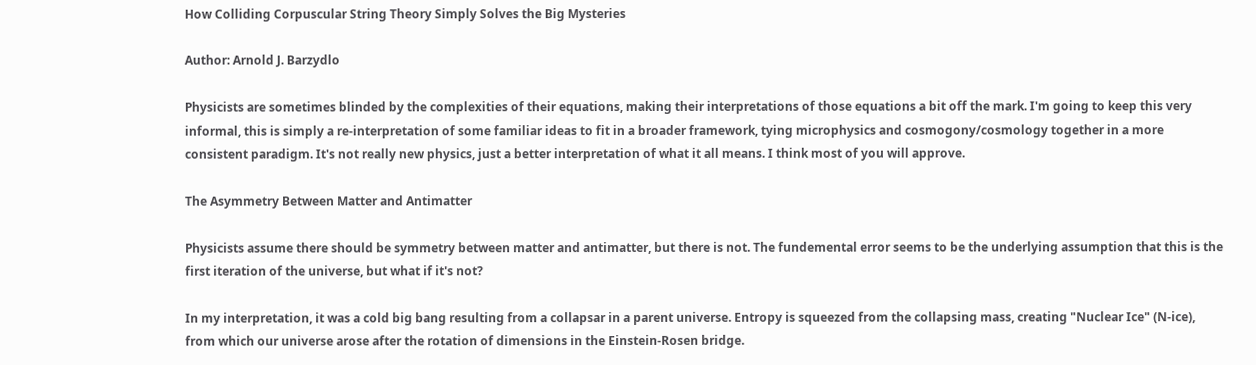How Colliding Corpuscular String Theory Simply Solves the Big Mysteries

Author: Arnold J. Barzydlo

Physicists are sometimes blinded by the complexities of their equations, making their interpretations of those equations a bit off the mark. I'm going to keep this very informal, this is simply a re-interpretation of some familiar ideas to fit in a broader framework, tying microphysics and cosmogony/cosmology together in a more consistent paradigm. It's not really new physics, just a better interpretation of what it all means. I think most of you will approve.

The Asymmetry Between Matter and Antimatter

Physicists assume there should be symmetry between matter and antimatter, but there is not. The fundemental error seems to be the underlying assumption that this is the first iteration of the universe, but what if it's not?

In my interpretation, it was a cold big bang resulting from a collapsar in a parent universe. Entropy is squeezed from the collapsing mass, creating "Nuclear Ice" (N-ice), from which our universe arose after the rotation of dimensions in the Einstein-Rosen bridge.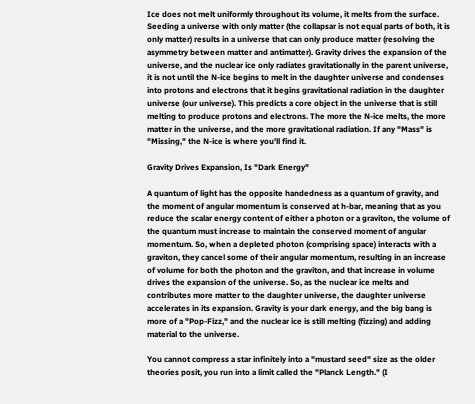Ice does not melt uniformly throughout its volume, it melts from the surface. Seeding a universe with only matter (the collapsar is not equal parts of both, it is only matter) results in a universe that can only produce matter (resolving the asymmetry between matter and antimatter). Gravity drives the expansion of the universe, and the nuclear ice only radiates gravitationally in the parent universe, it is not until the N-ice begins to melt in the daughter universe and condenses into protons and electrons that it begins gravitational radiation in the daughter universe (our universe). This predicts a core object in the universe that is still melting to produce protons and electrons. The more the N-ice melts, the more matter in the universe, and the more gravitational radiation. If any "Mass" is "Missing," the N-ice is where you'll find it.

Gravity Drives Expansion, Is "Dark Energy"

A quantum of light has the opposite handedness as a quantum of gravity, and the moment of angular momentum is conserved at h-bar, meaning that as you reduce the scalar energy content of either a photon or a graviton, the volume of the quantum must increase to maintain the conserved moment of angular momentum. So, when a depleted photon (comprising space) interacts with a graviton, they cancel some of their angular momentum, resulting in an increase of volume for both the photon and the graviton, and that increase in volume drives the expansion of the universe. So, as the nuclear ice melts and contributes more matter to the daughter universe, the daughter universe accelerates in its expansion. Gravity is your dark energy, and the big bang is more of a "Pop-Fizz," and the nuclear ice is still melting (fizzing) and adding material to the universe.

You cannot compress a star infinitely into a "mustard seed" size as the older theories posit, you run into a limit called the "Planck Length." (I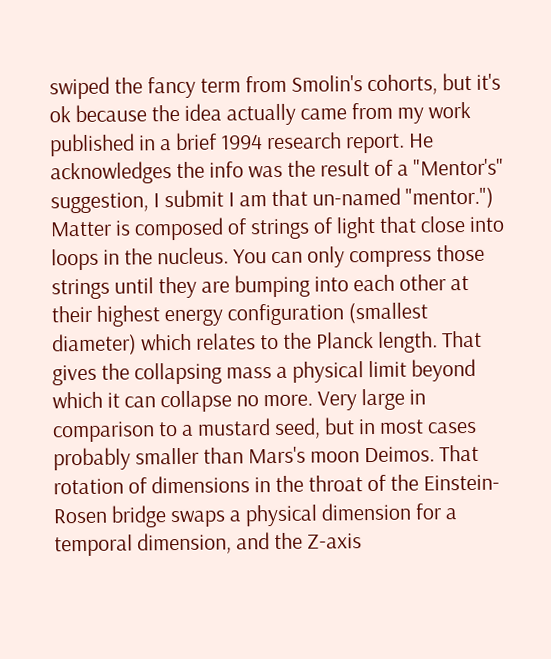swiped the fancy term from Smolin's cohorts, but it's ok because the idea actually came from my work published in a brief 1994 research report. He acknowledges the info was the result of a "Mentor's" suggestion, I submit I am that un-named "mentor.") Matter is composed of strings of light that close into loops in the nucleus. You can only compress those strings until they are bumping into each other at their highest energy configuration (smallest diameter) which relates to the Planck length. That gives the collapsing mass a physical limit beyond which it can collapse no more. Very large in comparison to a mustard seed, but in most cases probably smaller than Mars's moon Deimos. That rotation of dimensions in the throat of the Einstein-Rosen bridge swaps a physical dimension for a temporal dimension, and the Z-axis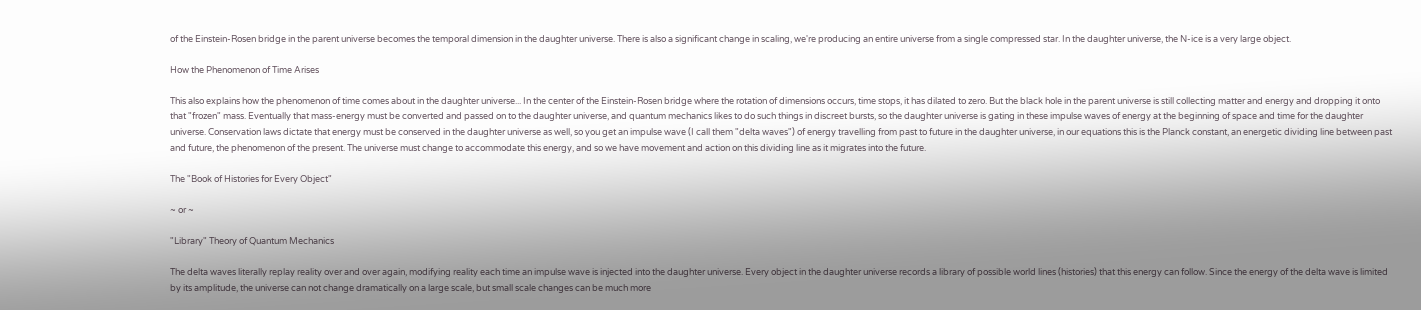of the Einstein-Rosen bridge in the parent universe becomes the temporal dimension in the daughter universe. There is also a significant change in scaling, we're producing an entire universe from a single compressed star. In the daughter universe, the N-ice is a very large object.

How the Phenomenon of Time Arises

This also explains how the phenomenon of time comes about in the daughter universe... In the center of the Einstein-Rosen bridge where the rotation of dimensions occurs, time stops, it has dilated to zero. But the black hole in the parent universe is still collecting matter and energy and dropping it onto that "frozen" mass. Eventually that mass-energy must be converted and passed on to the daughter universe, and quantum mechanics likes to do such things in discreet bursts, so the daughter universe is gating in these impulse waves of energy at the beginning of space and time for the daughter universe. Conservation laws dictate that energy must be conserved in the daughter universe as well, so you get an impulse wave (I call them "delta waves") of energy travelling from past to future in the daughter universe, in our equations this is the Planck constant, an energetic dividing line between past and future, the phenomenon of the present. The universe must change to accommodate this energy, and so we have movement and action on this dividing line as it migrates into the future.

The "Book of Histories for Every Object"

~ or ~

"Library" Theory of Quantum Mechanics

The delta waves literally replay reality over and over again, modifying reality each time an impulse wave is injected into the daughter universe. Every object in the daughter universe records a library of possible world lines (histories) that this energy can follow. Since the energy of the delta wave is limited by its amplitude, the universe can not change dramatically on a large scale, but small scale changes can be much more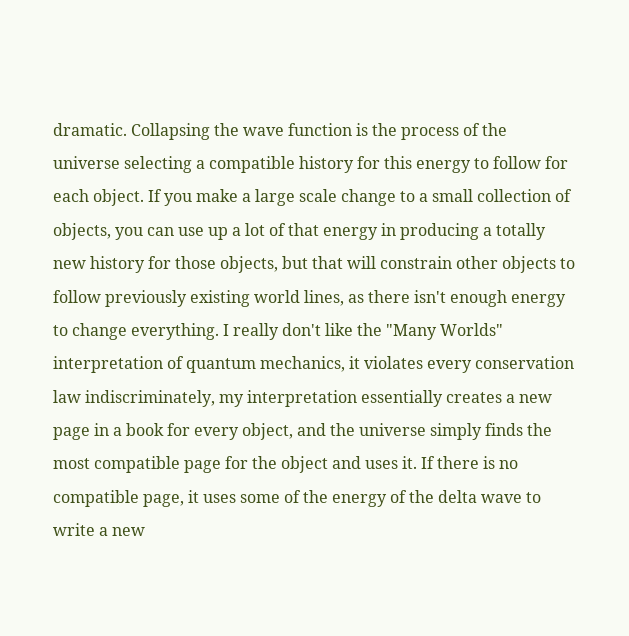dramatic. Collapsing the wave function is the process of the universe selecting a compatible history for this energy to follow for each object. If you make a large scale change to a small collection of objects, you can use up a lot of that energy in producing a totally new history for those objects, but that will constrain other objects to follow previously existing world lines, as there isn't enough energy to change everything. I really don't like the "Many Worlds" interpretation of quantum mechanics, it violates every conservation law indiscriminately, my interpretation essentially creates a new page in a book for every object, and the universe simply finds the most compatible page for the object and uses it. If there is no compatible page, it uses some of the energy of the delta wave to write a new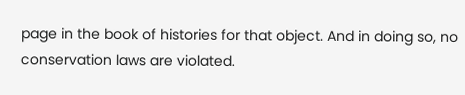page in the book of histories for that object. And in doing so, no conservation laws are violated.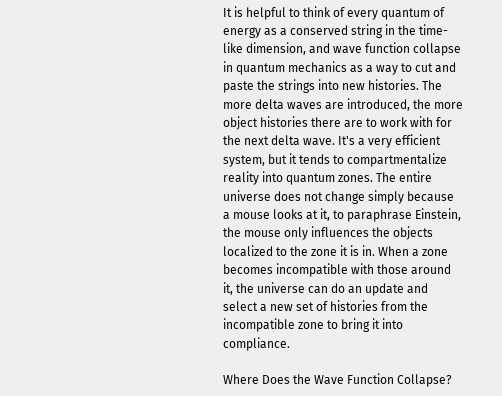It is helpful to think of every quantum of energy as a conserved string in the time-like dimension, and wave function collapse in quantum mechanics as a way to cut and paste the strings into new histories. The more delta waves are introduced, the more object histories there are to work with for the next delta wave. It's a very efficient system, but it tends to compartmentalize reality into quantum zones. The entire universe does not change simply because a mouse looks at it, to paraphrase Einstein, the mouse only influences the objects localized to the zone it is in. When a zone becomes incompatible with those around it, the universe can do an update and select a new set of histories from the incompatible zone to bring it into compliance.

Where Does the Wave Function Collapse?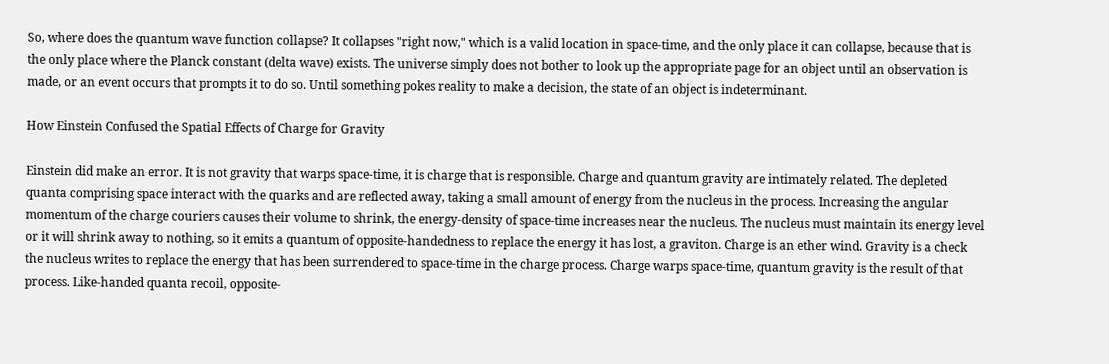So, where does the quantum wave function collapse? It collapses "right now," which is a valid location in space-time, and the only place it can collapse, because that is the only place where the Planck constant (delta wave) exists. The universe simply does not bother to look up the appropriate page for an object until an observation is made, or an event occurs that prompts it to do so. Until something pokes reality to make a decision, the state of an object is indeterminant.

How Einstein Confused the Spatial Effects of Charge for Gravity

Einstein did make an error. It is not gravity that warps space-time, it is charge that is responsible. Charge and quantum gravity are intimately related. The depleted quanta comprising space interact with the quarks and are reflected away, taking a small amount of energy from the nucleus in the process. Increasing the angular momentum of the charge couriers causes their volume to shrink, the energy-density of space-time increases near the nucleus. The nucleus must maintain its energy level or it will shrink away to nothing, so it emits a quantum of opposite-handedness to replace the energy it has lost, a graviton. Charge is an ether wind. Gravity is a check the nucleus writes to replace the energy that has been surrendered to space-time in the charge process. Charge warps space-time, quantum gravity is the result of that process. Like-handed quanta recoil, opposite-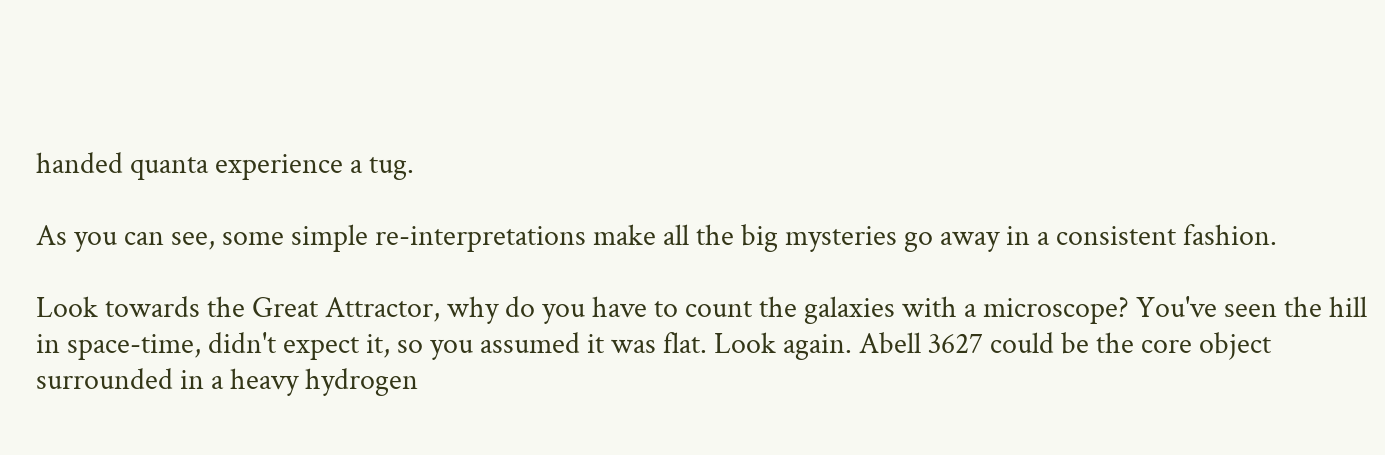handed quanta experience a tug.

As you can see, some simple re-interpretations make all the big mysteries go away in a consistent fashion.

Look towards the Great Attractor, why do you have to count the galaxies with a microscope? You've seen the hill in space-time, didn't expect it, so you assumed it was flat. Look again. Abell 3627 could be the core object surrounded in a heavy hydrogen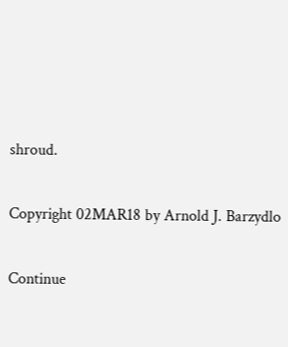shroud.

Copyright 02MAR18 by Arnold J. Barzydlo

Continue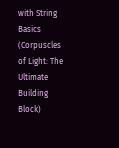with String Basics (Corpuscles of Light: The Ultimate Building Block)